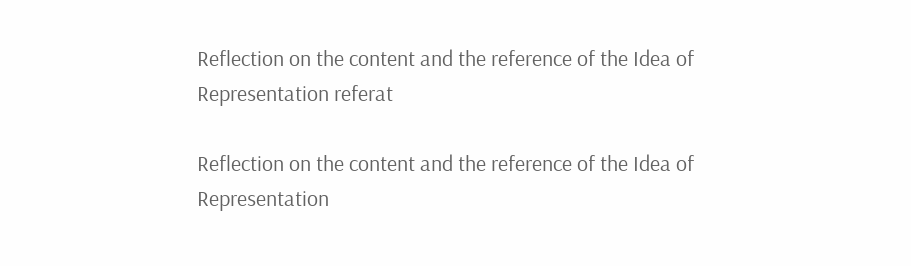Reflection on the content and the reference of the Idea of Representation referat

Reflection on the content and the reference of the Idea of Representation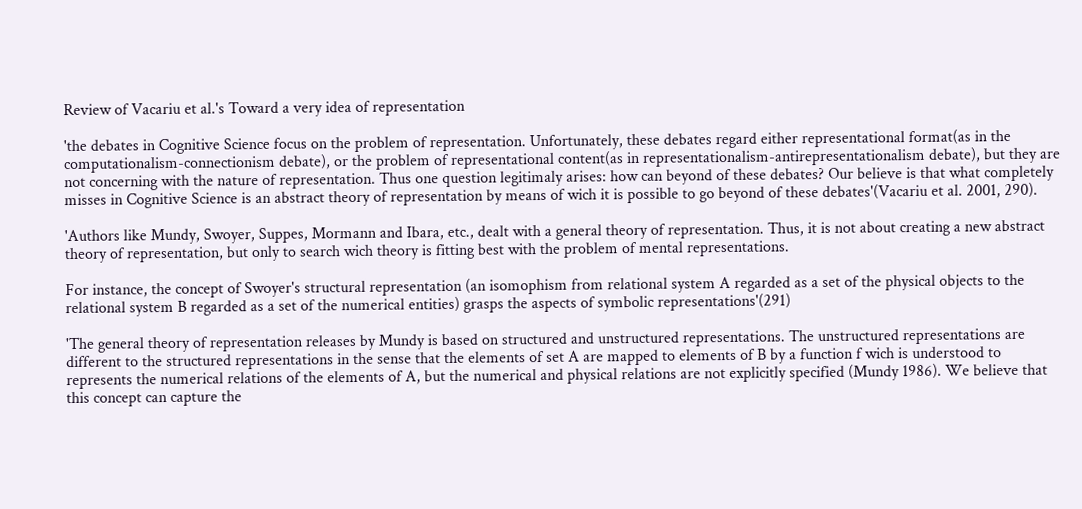Review of Vacariu et al.'s Toward a very idea of representation

'the debates in Cognitive Science focus on the problem of representation. Unfortunately, these debates regard either representational format(as in the computationalism-connectionism debate), or the problem of representational content(as in representationalism-antirepresentationalism debate), but they are not concerning with the nature of representation. Thus one question legitimaly arises: how can beyond of these debates? Our believe is that what completely misses in Cognitive Science is an abstract theory of representation by means of wich it is possible to go beyond of these debates'(Vacariu et al. 2001, 290).

'Authors like Mundy, Swoyer, Suppes, Mormann and Ibara, etc., dealt with a general theory of representation. Thus, it is not about creating a new abstract theory of representation, but only to search wich theory is fitting best with the problem of mental representations.

For instance, the concept of Swoyer's structural representation (an isomophism from relational system A regarded as a set of the physical objects to the relational system B regarded as a set of the numerical entities) grasps the aspects of symbolic representations'(291)

'The general theory of representation releases by Mundy is based on structured and unstructured representations. The unstructured representations are different to the structured representations in the sense that the elements of set A are mapped to elements of B by a function f wich is understood to represents the numerical relations of the elements of A, but the numerical and physical relations are not explicitly specified (Mundy 1986). We believe that this concept can capture the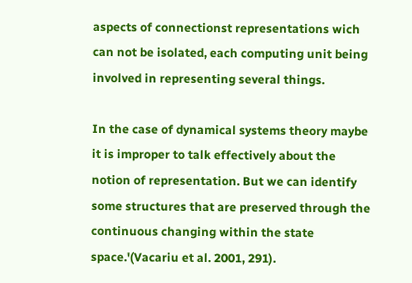aspects of connectionst representations wich can not be isolated, each computing unit being involved in representing several things.

In the case of dynamical systems theory maybe it is improper to talk effectively about the notion of representation. But we can identify some structures that are preserved through the continuous changing within the state space.'(Vacariu et al. 2001, 291).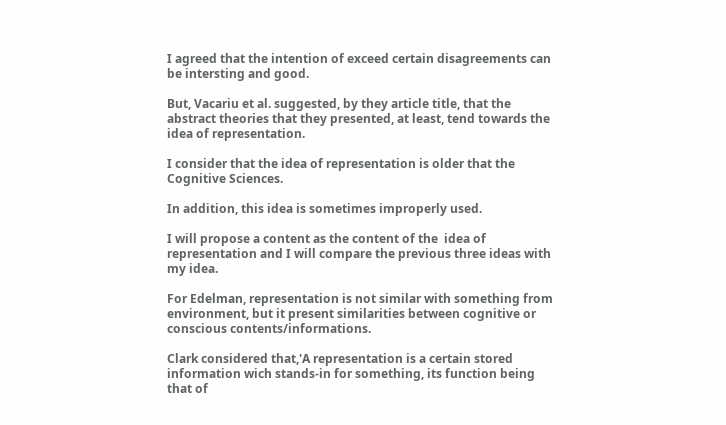I agreed that the intention of exceed certain disagreements can be intersting and good.

But, Vacariu et al. suggested, by they article title, that the abstract theories that they presented, at least, tend towards the idea of representation.

I consider that the idea of representation is older that the Cognitive Sciences.

In addition, this idea is sometimes improperly used.

I will propose a content as the content of the  idea of representation and I will compare the previous three ideas with my idea.

For Edelman, representation is not similar with something from environment, but it present similarities between cognitive or conscious contents/informations.

Clark considered that,'A representation is a certain stored information wich stands-in for something, its function being that of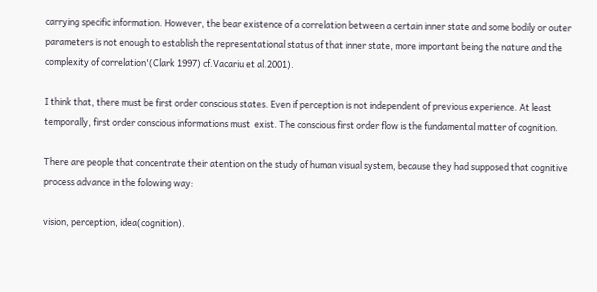carrying specific information. However, the bear existence of a correlation between a certain inner state and some bodily or outer parameters is not enough to establish the representational status of that inner state, more important being the nature and the complexity of correlation'(Clark 1997) cf.Vacariu et al.2001).

I think that, there must be first order conscious states. Even if perception is not independent of previous experience. At least temporally, first order conscious informations must  exist. The conscious first order flow is the fundamental matter of cognition.

There are people that concentrate their atention on the study of human visual system, because they had supposed that cognitive process advance in the folowing way:

vision, perception, idea(cognition).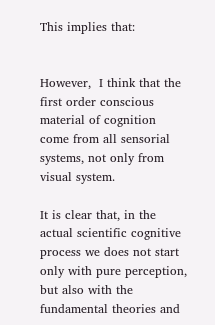This implies that:


However,  I think that the first order conscious material of cognition come from all sensorial systems, not only from visual system.

It is clear that, in the actual scientific cognitive process we does not start only with pure perception, but also with the fundamental theories and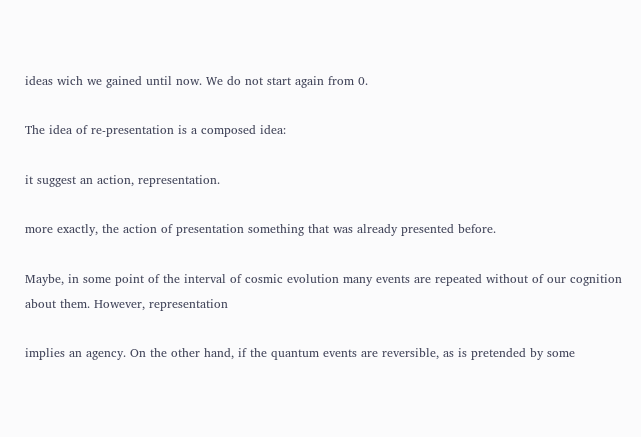ideas wich we gained until now. We do not start again from 0.

The idea of re-presentation is a composed idea:

it suggest an action, representation.

more exactly, the action of presentation something that was already presented before.

Maybe, in some point of the interval of cosmic evolution many events are repeated without of our cognition about them. However, representation

implies an agency. On the other hand, if the quantum events are reversible, as is pretended by some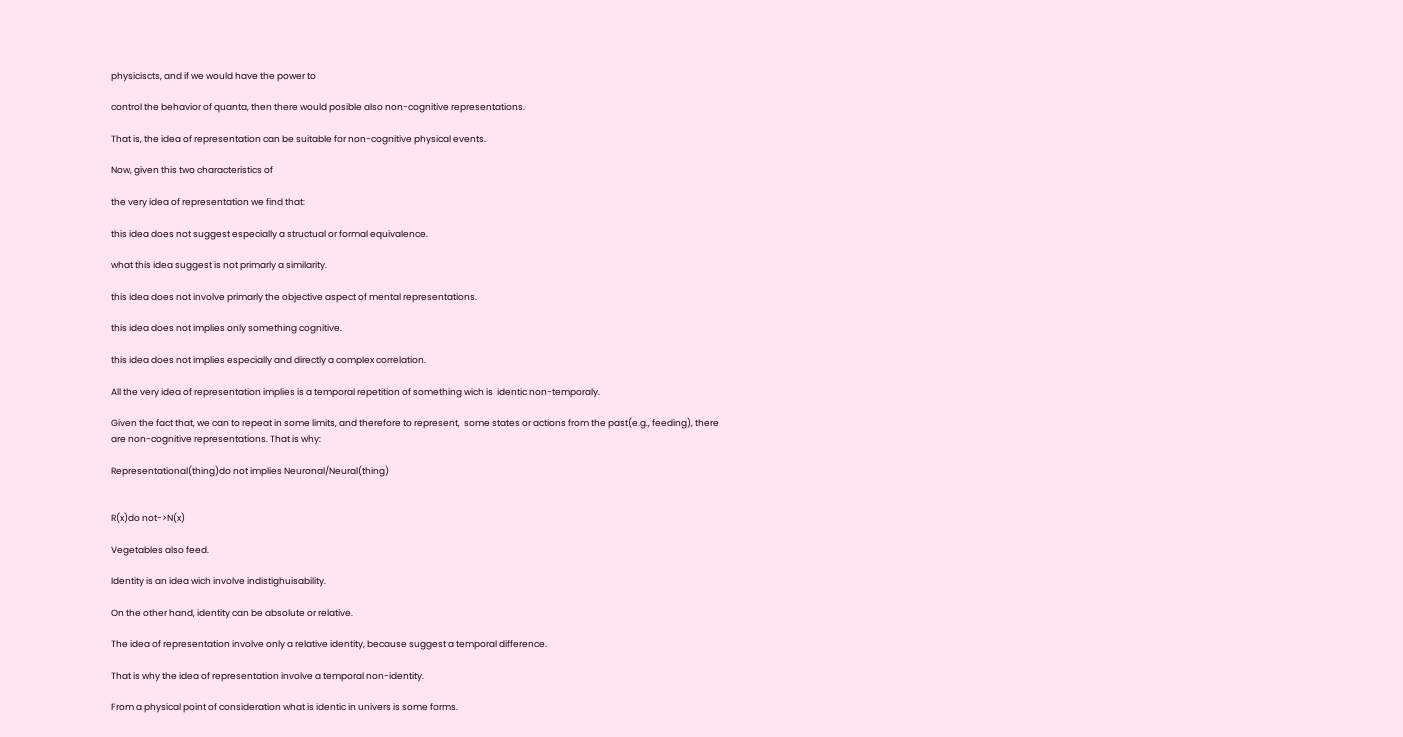physiciscts, and if we would have the power to

control the behavior of quanta, then there would posible also non-cognitive representations.

That is, the idea of representation can be suitable for non-cognitive physical events.

Now, given this two characteristics of

the very idea of representation we find that:

this idea does not suggest especially a structual or formal equivalence.

what this idea suggest is not primarly a similarity.

this idea does not involve primarly the objective aspect of mental representations.

this idea does not implies only something cognitive.

this idea does not implies especially and directly a complex correlation.

All the very idea of representation implies is a temporal repetition of something wich is  identic non-temporaly.

Given the fact that, we can to repeat in some limits, and therefore to represent,  some states or actions from the past(e.g., feeding), there are non-cognitive representations. That is why:

Representational(thing)do not implies Neuronal/Neural(thing)


R(x)do not->N(x)

Vegetables also feed.

Identity is an idea wich involve indistighuisability.

On the other hand, identity can be absolute or relative.

The idea of representation involve only a relative identity, because suggest a temporal difference.

That is why the idea of representation involve a temporal non-identity.

From a physical point of consideration what is identic in univers is some forms.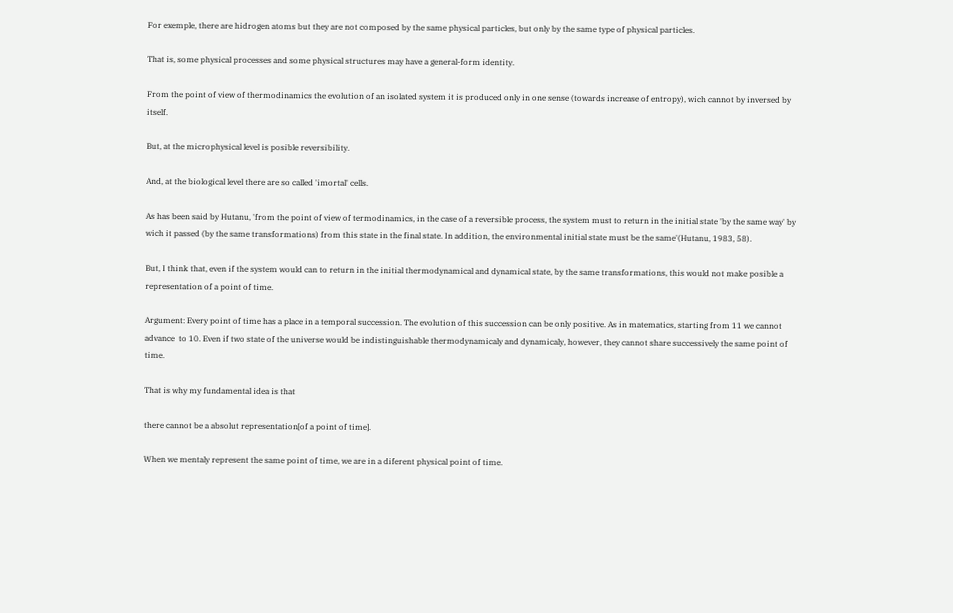For exemple, there are hidrogen atoms but they are not composed by the same physical particles, but only by the same type of physical particles.

That is, some physical processes and some physical structures may have a general-form identity.

From the point of view of thermodinamics the evolution of an isolated system it is produced only in one sense (towards increase of entropy), wich cannot by inversed by itself.

But, at the microphysical level is posible reversibility.

And, at the biological level there are so called 'imortal' cells.

As has been said by Hutanu, 'from the point of view of termodinamics, in the case of a reversible process, the system must to return in the initial state 'by the same way' by wich it passed (by the same transformations) from this state in the final state. In addition, the environmental initial state must be the same'(Hutanu, 1983, 58).

But, I think that, even if the system would can to return in the initial thermodynamical and dynamical state, by the same transformations, this would not make posible a representation of a point of time.

Argument: Every point of time has a place in a temporal succession. The evolution of this succession can be only positive. As in matematics, starting from 11 we cannot advance  to 10. Even if two state of the universe would be indistinguishable thermodynamicaly and dynamicaly, however, they cannot share successively the same point of time.

That is why my fundamental idea is that

there cannot be a absolut representation[of a point of time].

When we mentaly represent the same point of time, we are in a diferent physical point of time.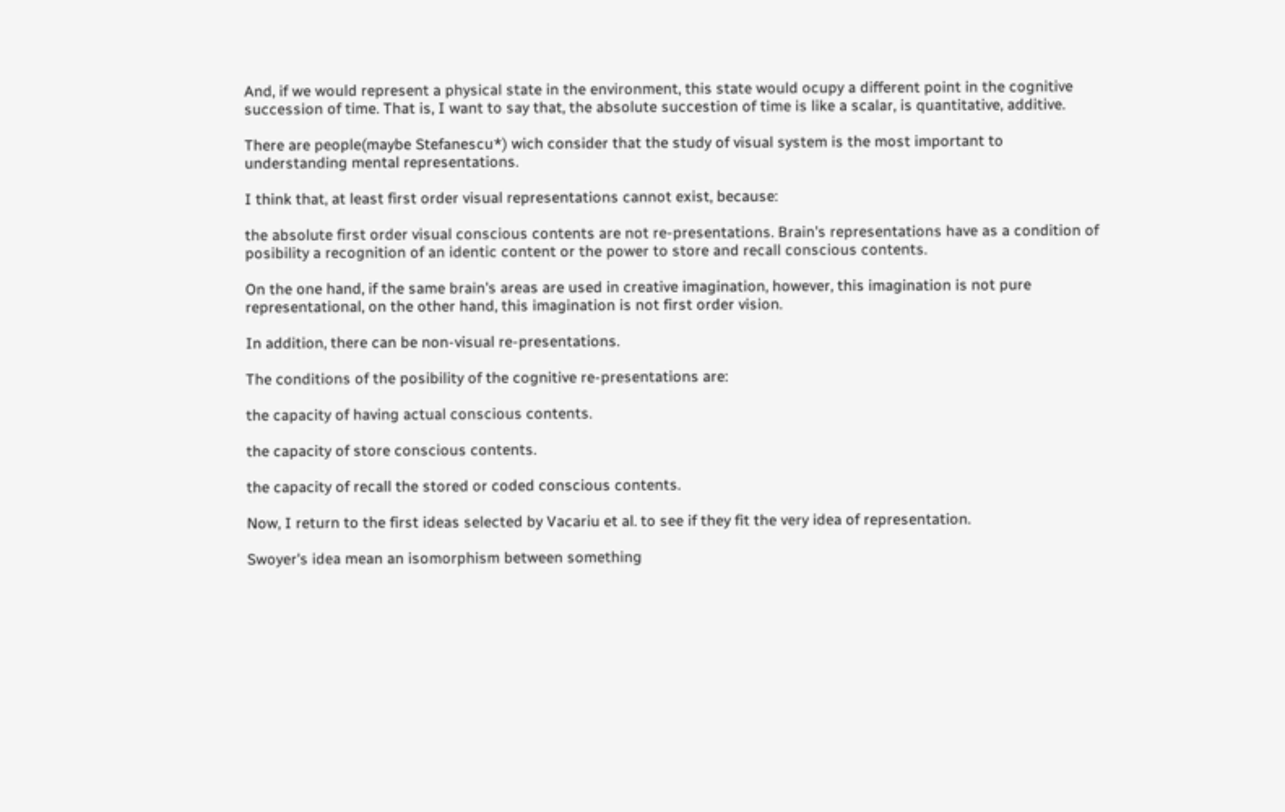And, if we would represent a physical state in the environment, this state would ocupy a different point in the cognitive succession of time. That is, I want to say that, the absolute succestion of time is like a scalar, is quantitative, additive.

There are people(maybe Stefanescu*) wich consider that the study of visual system is the most important to understanding mental representations.

I think that, at least first order visual representations cannot exist, because:

the absolute first order visual conscious contents are not re-presentations. Brain's representations have as a condition of posibility a recognition of an identic content or the power to store and recall conscious contents.

On the one hand, if the same brain's areas are used in creative imagination, however, this imagination is not pure representational, on the other hand, this imagination is not first order vision.

In addition, there can be non-visual re-presentations.

The conditions of the posibility of the cognitive re-presentations are:

the capacity of having actual conscious contents.

the capacity of store conscious contents.

the capacity of recall the stored or coded conscious contents.

Now, I return to the first ideas selected by Vacariu et al. to see if they fit the very idea of representation.

Swoyer's idea mean an isomorphism between something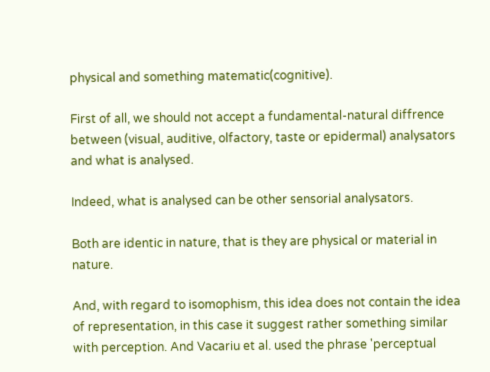physical and something matematic(cognitive).

First of all, we should not accept a fundamental-natural diffrence between (visual, auditive, olfactory, taste or epidermal) analysators and what is analysed.

Indeed, what is analysed can be other sensorial analysators.

Both are identic in nature, that is they are physical or material in nature.

And, with regard to isomophism, this idea does not contain the idea of representation, in this case it suggest rather something similar with perception. And Vacariu et al. used the phrase 'perceptual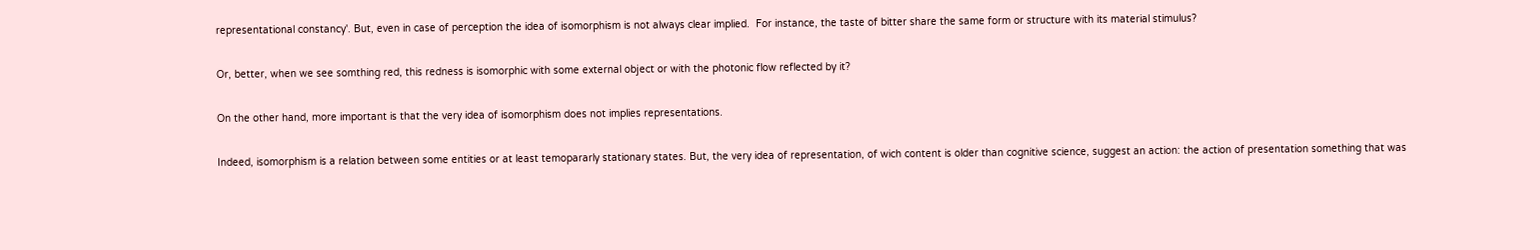representational constancy'. But, even in case of perception the idea of isomorphism is not always clear implied.  For instance, the taste of bitter share the same form or structure with its material stimulus?

Or, better, when we see somthing red, this redness is isomorphic with some external object or with the photonic flow reflected by it?

On the other hand, more important is that the very idea of isomorphism does not implies representations.

Indeed, isomorphism is a relation between some entities or at least temopararly stationary states. But, the very idea of representation, of wich content is older than cognitive science, suggest an action: the action of presentation something that was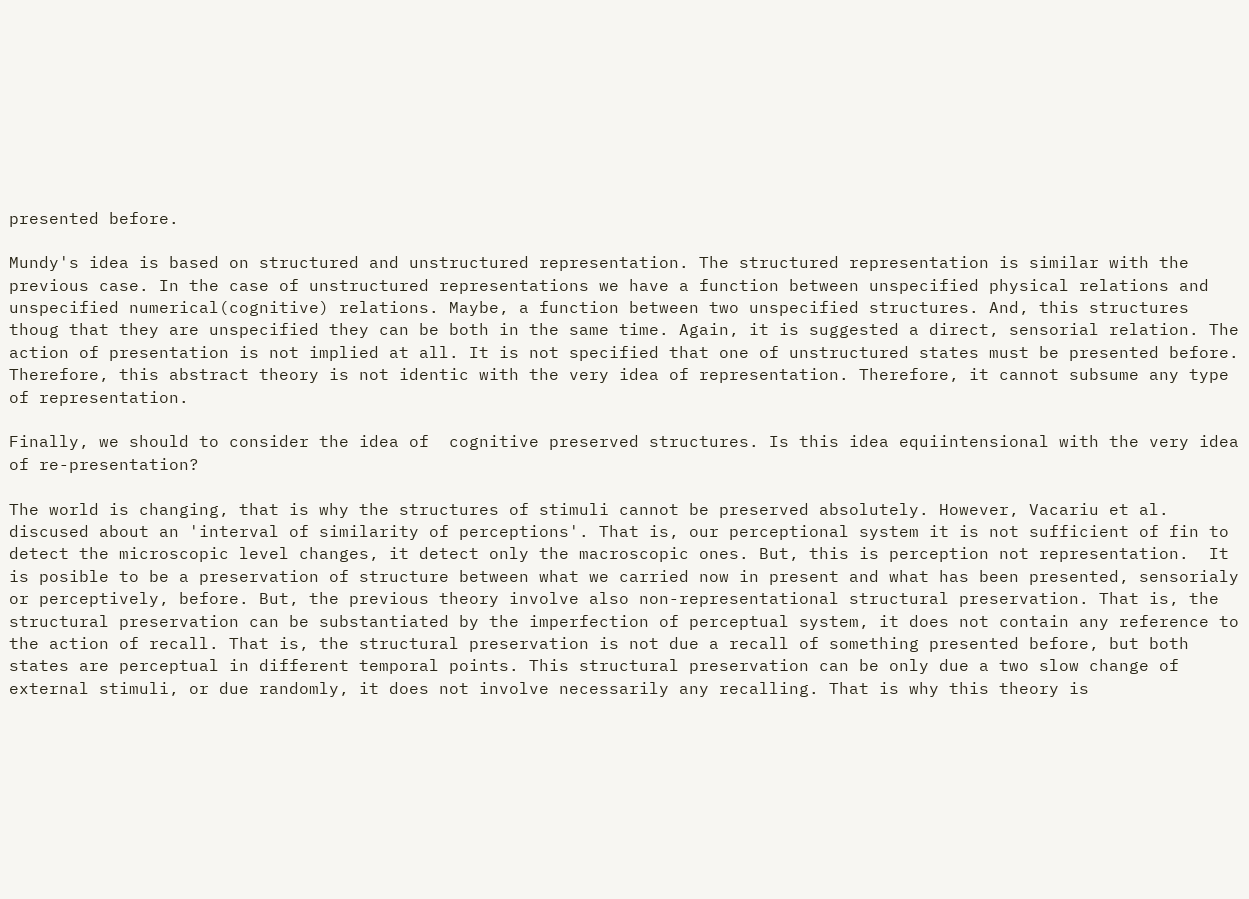presented before.

Mundy's idea is based on structured and unstructured representation. The structured representation is similar with the previous case. In the case of unstructured representations we have a function between unspecified physical relations and unspecified numerical(cognitive) relations. Maybe, a function between two unspecified structures. And, this structures thoug that they are unspecified they can be both in the same time. Again, it is suggested a direct, sensorial relation. The action of presentation is not implied at all. It is not specified that one of unstructured states must be presented before. Therefore, this abstract theory is not identic with the very idea of representation. Therefore, it cannot subsume any type of representation.

Finally, we should to consider the idea of  cognitive preserved structures. Is this idea equiintensional with the very idea of re-presentation?

The world is changing, that is why the structures of stimuli cannot be preserved absolutely. However, Vacariu et al. discused about an 'interval of similarity of perceptions'. That is, our perceptional system it is not sufficient of fin to detect the microscopic level changes, it detect only the macroscopic ones. But, this is perception not representation.  It is posible to be a preservation of structure between what we carried now in present and what has been presented, sensorialy or perceptively, before. But, the previous theory involve also non-representational structural preservation. That is, the structural preservation can be substantiated by the imperfection of perceptual system, it does not contain any reference to the action of recall. That is, the structural preservation is not due a recall of something presented before, but both states are perceptual in different temporal points. This structural preservation can be only due a two slow change of external stimuli, or due randomly, it does not involve necessarily any recalling. That is why this theory is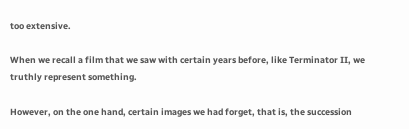too extensive.

When we recall a film that we saw with certain years before, like Terminator II, we truthly represent something.

However, on the one hand, certain images we had forget, that is, the succession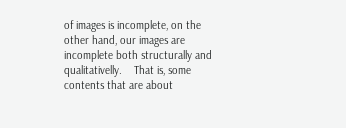of images is incomplete, on the other hand, our images are incomplete both structurally and qualitativelly.    That is, some contents that are about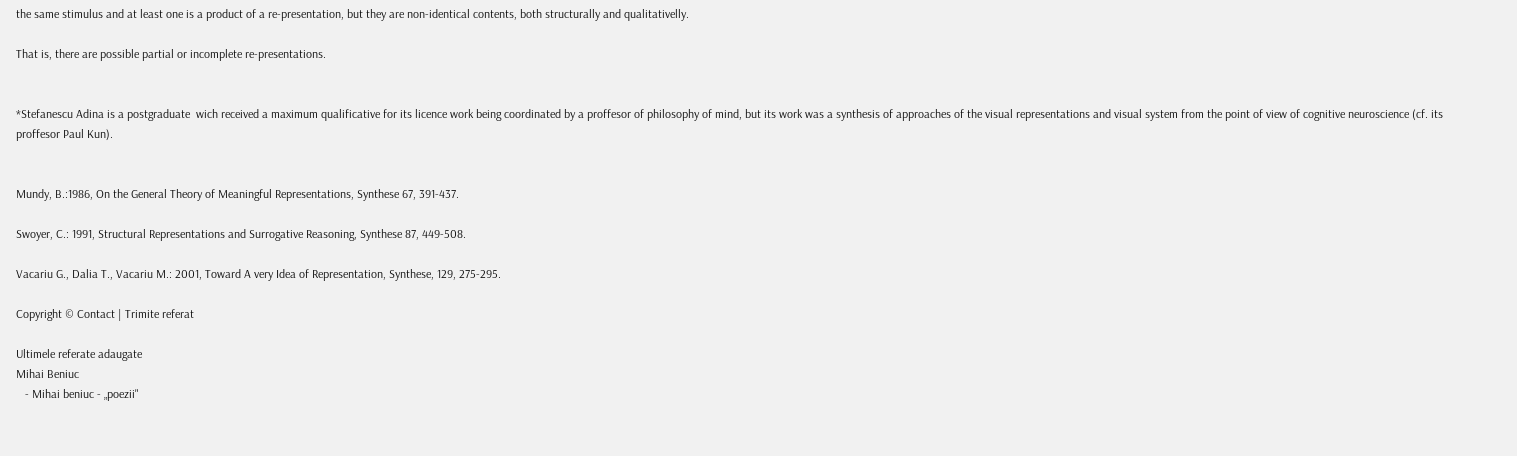the same stimulus and at least one is a product of a re-presentation, but they are non-identical contents, both structurally and qualitativelly.

That is, there are possible partial or incomplete re-presentations.


*Stefanescu Adina is a postgraduate  wich received a maximum qualificative for its licence work being coordinated by a proffesor of philosophy of mind, but its work was a synthesis of approaches of the visual representations and visual system from the point of view of cognitive neuroscience (cf. its proffesor Paul Kun).


Mundy, B.:1986, On the General Theory of Meaningful Representations, Synthese 67, 391-437.

Swoyer, C.: 1991, Structural Representations and Surrogative Reasoning, Synthese 87, 449-508.

Vacariu G., Dalia T., Vacariu M.: 2001, Toward A very Idea of Representation, Synthese, 129, 275-295.

Copyright © Contact | Trimite referat

Ultimele referate adaugate
Mihai Beniuc
   - Mihai beniuc - „poezii"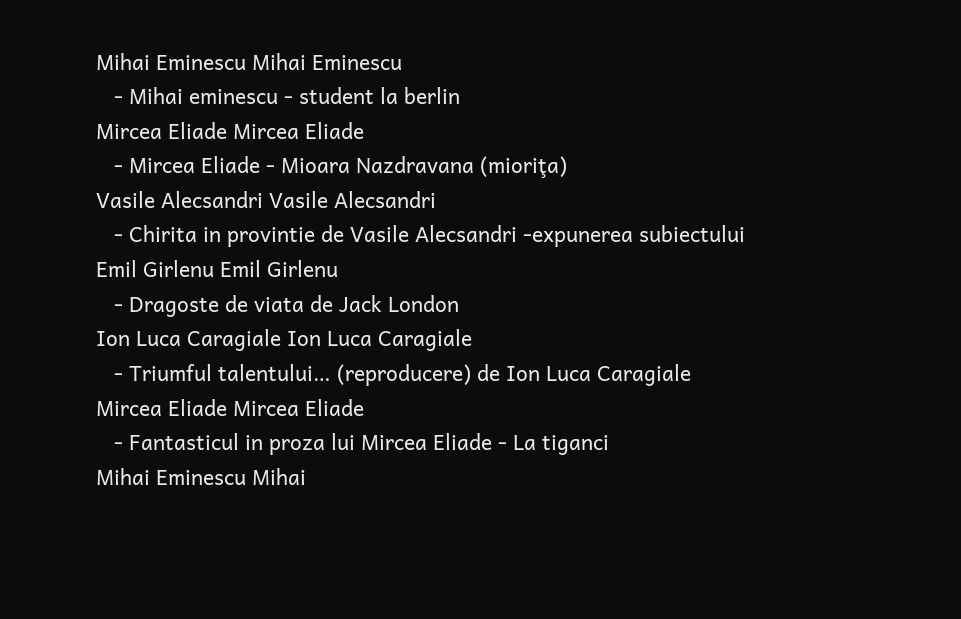Mihai Eminescu Mihai Eminescu
   - Mihai eminescu - student la berlin
Mircea Eliade Mircea Eliade
   - Mircea Eliade - Mioara Nazdravana (mioriţa)
Vasile Alecsandri Vasile Alecsandri
   - Chirita in provintie de Vasile Alecsandri -expunerea subiectului
Emil Girlenu Emil Girlenu
   - Dragoste de viata de Jack London
Ion Luca Caragiale Ion Luca Caragiale
   - Triumful talentului… (reproducere) de Ion Luca Caragiale
Mircea Eliade Mircea Eliade
   - Fantasticul in proza lui Mircea Eliade - La tiganci
Mihai Eminescu Mihai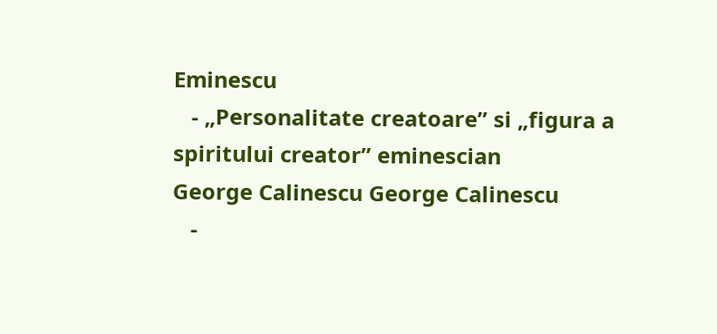Eminescu
   - „Personalitate creatoare” si „figura a spiritului creator” eminescian
George Calinescu George Calinescu
   -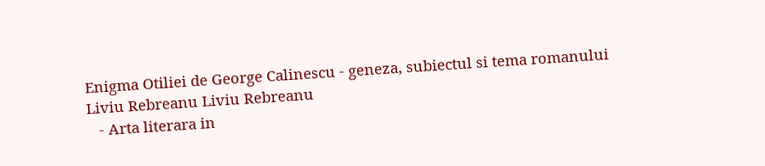Enigma Otiliei de George Calinescu - geneza, subiectul si tema romanului
Liviu Rebreanu Liviu Rebreanu
   - Arta literara in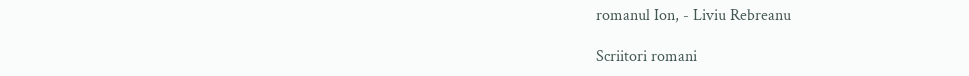romanul Ion, - Liviu Rebreanu

Scriitori romani